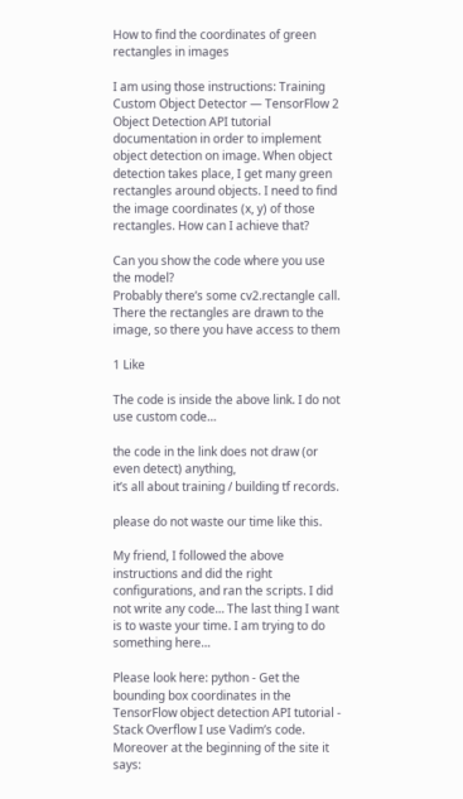How to find the coordinates of green rectangles in images

I am using those instructions: Training Custom Object Detector — TensorFlow 2 Object Detection API tutorial documentation in order to implement object detection on image. When object detection takes place, I get many green rectangles around objects. I need to find the image coordinates (x, y) of those rectangles. How can I achieve that?

Can you show the code where you use the model?
Probably there’s some cv2.rectangle call. There the rectangles are drawn to the image, so there you have access to them

1 Like

The code is inside the above link. I do not use custom code…

the code in the link does not draw (or even detect) anything,
it’s all about training / building tf records.

please do not waste our time like this.

My friend, I followed the above instructions and did the right configurations, and ran the scripts. I did not write any code… The last thing I want is to waste your time. I am trying to do something here…

Please look here: python - Get the bounding box coordinates in the TensorFlow object detection API tutorial - Stack Overflow I use Vadim’s code. Moreover at the beginning of the site it says: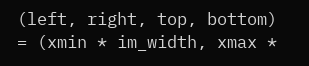(left, right, top, bottom) = (xmin * im_width, xmax *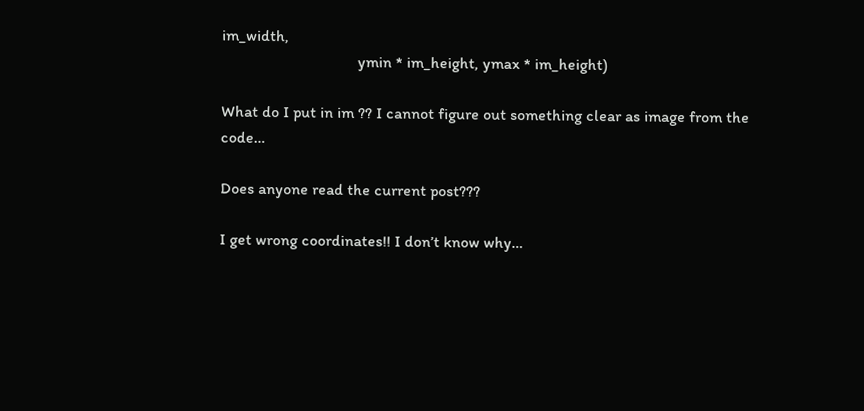im_width,
                                  ymin * im_height, ymax * im_height)

What do I put in im ?? I cannot figure out something clear as image from the code…

Does anyone read the current post???

I get wrong coordinates!! I don’t know why…